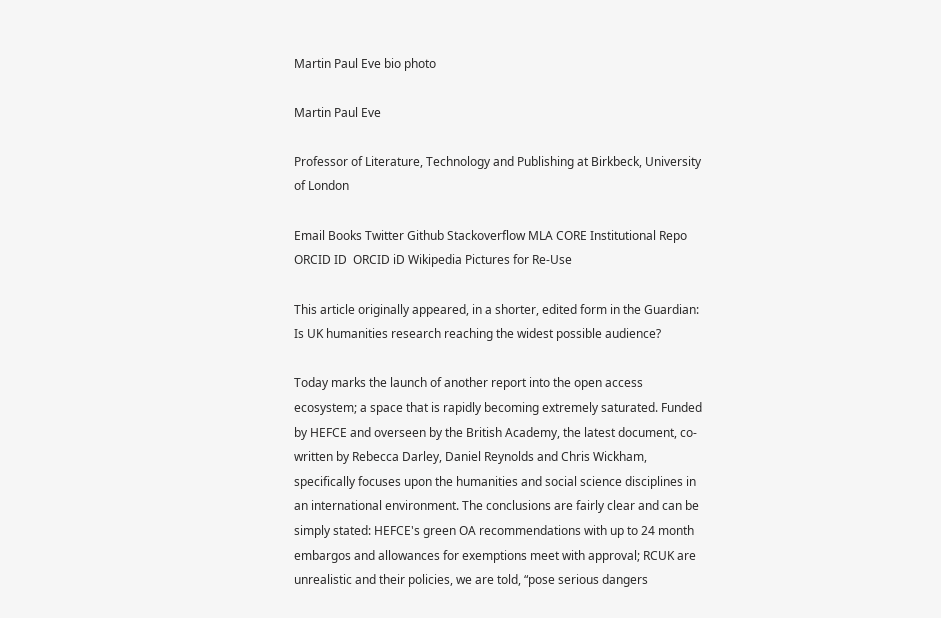Martin Paul Eve bio photo

Martin Paul Eve

Professor of Literature, Technology and Publishing at Birkbeck, University of London

Email Books Twitter Github Stackoverflow MLA CORE Institutional Repo ORCID ID  ORCID iD Wikipedia Pictures for Re-Use

This article originally appeared, in a shorter, edited form in the Guardian: Is UK humanities research reaching the widest possible audience?

Today marks the launch of another report into the open access ecosystem; a space that is rapidly becoming extremely saturated. Funded by HEFCE and overseen by the British Academy, the latest document, co-written by Rebecca Darley, Daniel Reynolds and Chris Wickham, specifically focuses upon the humanities and social science disciplines in an international environment. The conclusions are fairly clear and can be simply stated: HEFCE's green OA recommendations with up to 24 month embargos and allowances for exemptions meet with approval; RCUK are unrealistic and their policies, we are told, “pose serious dangers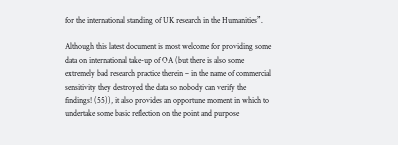for the international standing of UK research in the Humanities”.

Although this latest document is most welcome for providing some data on international take-up of OA (but there is also some extremely bad research practice therein – in the name of commercial sensitivity they destroyed the data so nobody can verify the findings! (55)), it also provides an opportune moment in which to undertake some basic reflection on the point and purpose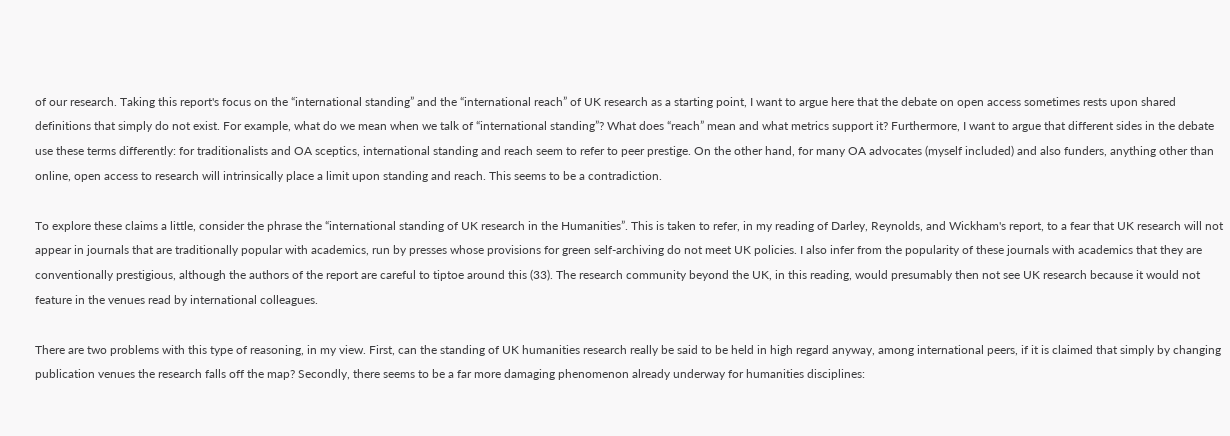of our research. Taking this report's focus on the “international standing” and the “international reach” of UK research as a starting point, I want to argue here that the debate on open access sometimes rests upon shared definitions that simply do not exist. For example, what do we mean when we talk of “international standing”? What does “reach” mean and what metrics support it? Furthermore, I want to argue that different sides in the debate use these terms differently: for traditionalists and OA sceptics, international standing and reach seem to refer to peer prestige. On the other hand, for many OA advocates (myself included) and also funders, anything other than online, open access to research will intrinsically place a limit upon standing and reach. This seems to be a contradiction.

To explore these claims a little, consider the phrase the “international standing of UK research in the Humanities”. This is taken to refer, in my reading of Darley, Reynolds, and Wickham's report, to a fear that UK research will not appear in journals that are traditionally popular with academics, run by presses whose provisions for green self-archiving do not meet UK policies. I also infer from the popularity of these journals with academics that they are conventionally prestigious, although the authors of the report are careful to tiptoe around this (33). The research community beyond the UK, in this reading, would presumably then not see UK research because it would not feature in the venues read by international colleagues.

There are two problems with this type of reasoning, in my view. First, can the standing of UK humanities research really be said to be held in high regard anyway, among international peers, if it is claimed that simply by changing publication venues the research falls off the map? Secondly, there seems to be a far more damaging phenomenon already underway for humanities disciplines: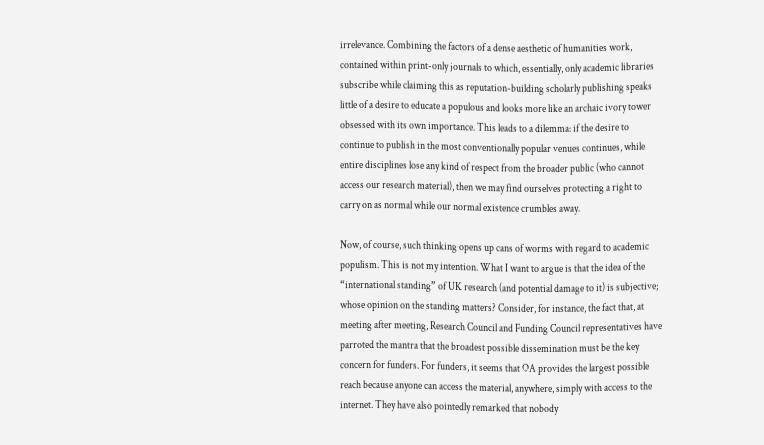irrelevance. Combining the factors of a dense aesthetic of humanities work, contained within print-only journals to which, essentially, only academic libraries subscribe while claiming this as reputation-building scholarly publishing speaks little of a desire to educate a populous and looks more like an archaic ivory tower obsessed with its own importance. This leads to a dilemma: if the desire to continue to publish in the most conventionally popular venues continues, while entire disciplines lose any kind of respect from the broader public (who cannot access our research material), then we may find ourselves protecting a right to carry on as normal while our normal existence crumbles away.

Now, of course, such thinking opens up cans of worms with regard to academic populism. This is not my intention. What I want to argue is that the idea of the “international standing” of UK research (and potential damage to it) is subjective; whose opinion on the standing matters? Consider, for instance, the fact that, at meeting after meeting, Research Council and Funding Council representatives have parroted the mantra that the broadest possible dissemination must be the key concern for funders. For funders, it seems that OA provides the largest possible reach because anyone can access the material, anywhere, simply with access to the internet. They have also pointedly remarked that nobody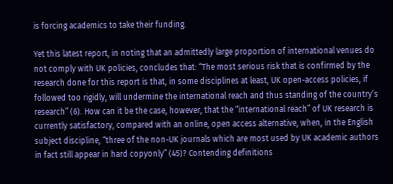is forcing academics to take their funding.

Yet this latest report, in noting that an admittedly large proportion of international venues do not comply with UK policies, concludes that: “The most serious risk that is confirmed by the research done for this report is that, in some disciplines at least, UK open-access policies, if followed too rigidly, will undermine the international reach and thus standing of the country’s research” (6). How can it be the case, however, that the “international reach” of UK research is currently satisfactory, compared with an online, open access alternative, when, in the English subject discipline, “three of the non-UK journals which are most used by UK academic authors in fact still appear in hard copyonly” (45)? Contending definitions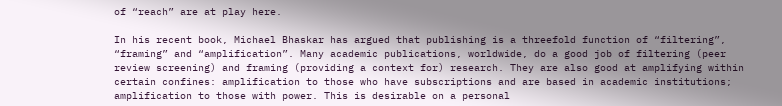of “reach” are at play here.

In his recent book, Michael Bhaskar has argued that publishing is a threefold function of “filtering”, “framing” and “amplification”. Many academic publications, worldwide, do a good job of filtering (peer review screening) and framing (providing a context for) research. They are also good at amplifying within certain confines: amplification to those who have subscriptions and are based in academic institutions; amplification to those with power. This is desirable on a personal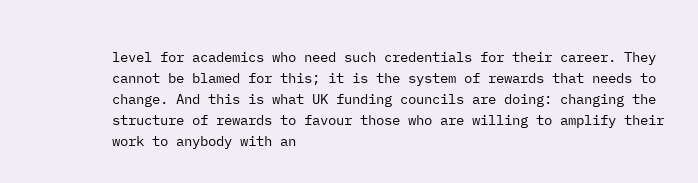level for academics who need such credentials for their career. They cannot be blamed for this; it is the system of rewards that needs to change. And this is what UK funding councils are doing: changing the structure of rewards to favour those who are willing to amplify their work to anybody with an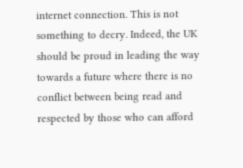internet connection. This is not something to decry. Indeed, the UK should be proud in leading the way towards a future where there is no conflict between being read and respected by those who can afford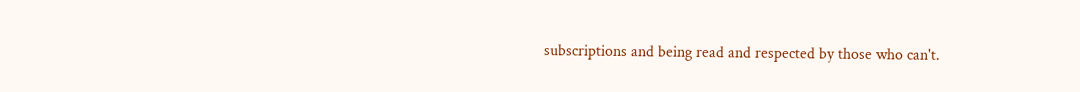subscriptions and being read and respected by those who can't.